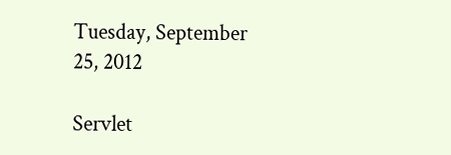Tuesday, September 25, 2012

Servlet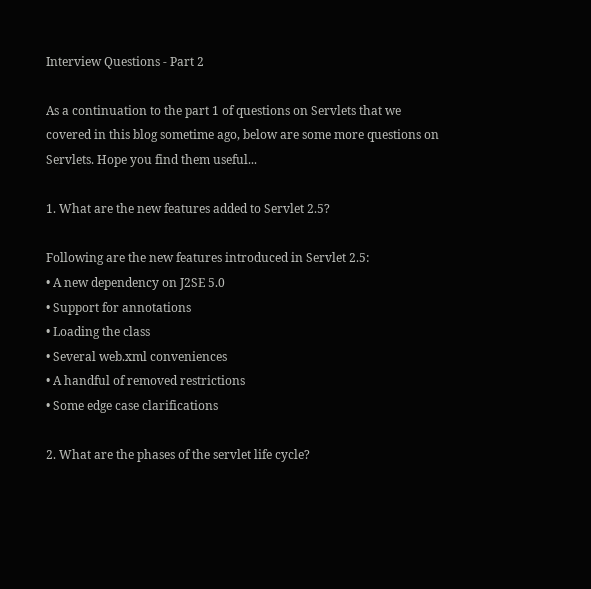Interview Questions - Part 2

As a continuation to the part 1 of questions on Servlets that we covered in this blog sometime ago, below are some more questions on Servlets. Hope you find them useful...

1. What are the new features added to Servlet 2.5?

Following are the new features introduced in Servlet 2.5:
• A new dependency on J2SE 5.0
• Support for annotations
• Loading the class
• Several web.xml conveniences
• A handful of removed restrictions
• Some edge case clarifications

2. What are the phases of the servlet life cycle?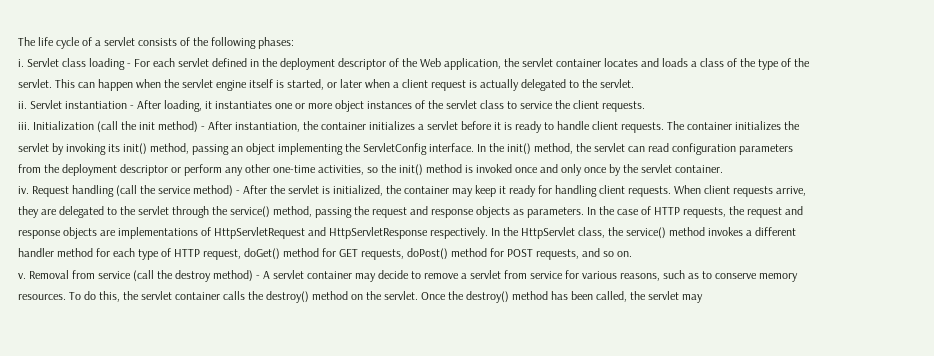The life cycle of a servlet consists of the following phases:
i. Servlet class loading - For each servlet defined in the deployment descriptor of the Web application, the servlet container locates and loads a class of the type of the servlet. This can happen when the servlet engine itself is started, or later when a client request is actually delegated to the servlet.
ii. Servlet instantiation - After loading, it instantiates one or more object instances of the servlet class to service the client requests.
iii. Initialization (call the init method) - After instantiation, the container initializes a servlet before it is ready to handle client requests. The container initializes the servlet by invoking its init() method, passing an object implementing the ServletConfig interface. In the init() method, the servlet can read configuration parameters from the deployment descriptor or perform any other one-time activities, so the init() method is invoked once and only once by the servlet container.
iv. Request handling (call the service method) - After the servlet is initialized, the container may keep it ready for handling client requests. When client requests arrive, they are delegated to the servlet through the service() method, passing the request and response objects as parameters. In the case of HTTP requests, the request and response objects are implementations of HttpServletRequest and HttpServletResponse respectively. In the HttpServlet class, the service() method invokes a different handler method for each type of HTTP request, doGet() method for GET requests, doPost() method for POST requests, and so on.
v. Removal from service (call the destroy method) - A servlet container may decide to remove a servlet from service for various reasons, such as to conserve memory resources. To do this, the servlet container calls the destroy() method on the servlet. Once the destroy() method has been called, the servlet may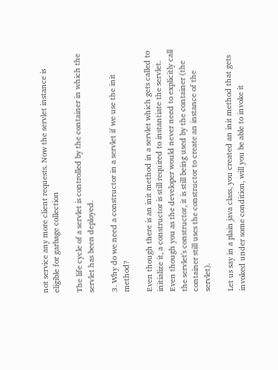not service any more client requests. Now the servlet instance is eligible for garbage collection

The life cycle of a servlet is controlled by the container in which the servlet has been deployed.

3. Why do we need a constructor in a servlet if we use the init method?

Even though there is an init method in a servlet which gets called to initialize it, a constructor is still required to instantiate the servlet. Even though you as the developer would never need to explicitly call the servlet's constructor, it is still being used by the container (the container still uses the constructor to create an instance of the servlet).

Let us say in a plain java class, you created an init method that gets invoked under some condition, will you be able to invoke it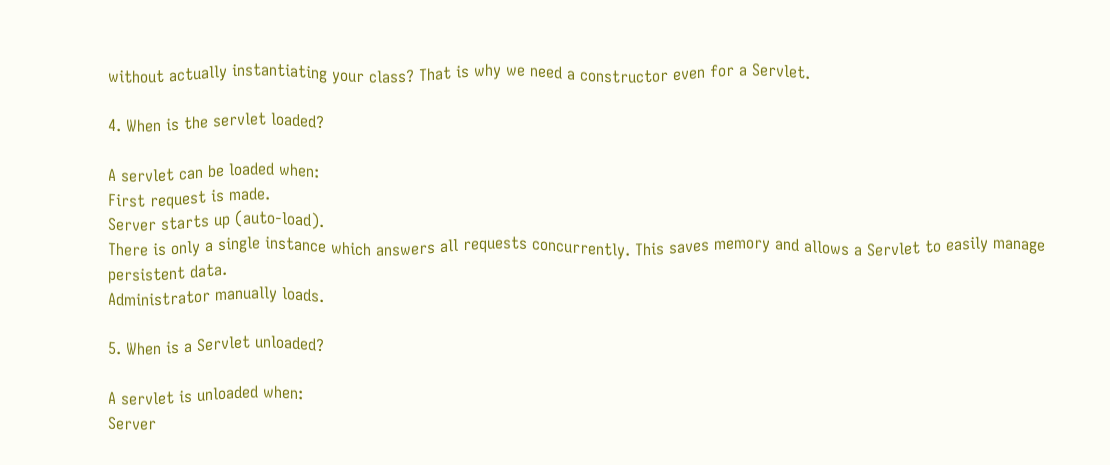without actually instantiating your class? That is why we need a constructor even for a Servlet.

4. When is the servlet loaded?

A servlet can be loaded when:
First request is made.
Server starts up (auto-load).
There is only a single instance which answers all requests concurrently. This saves memory and allows a Servlet to easily manage persistent data.
Administrator manually loads.

5. When is a Servlet unloaded?

A servlet is unloaded when:
Server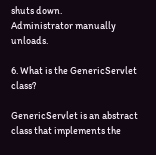shuts down.
Administrator manually unloads.

6. What is the GenericServlet class?

GenericServlet is an abstract class that implements the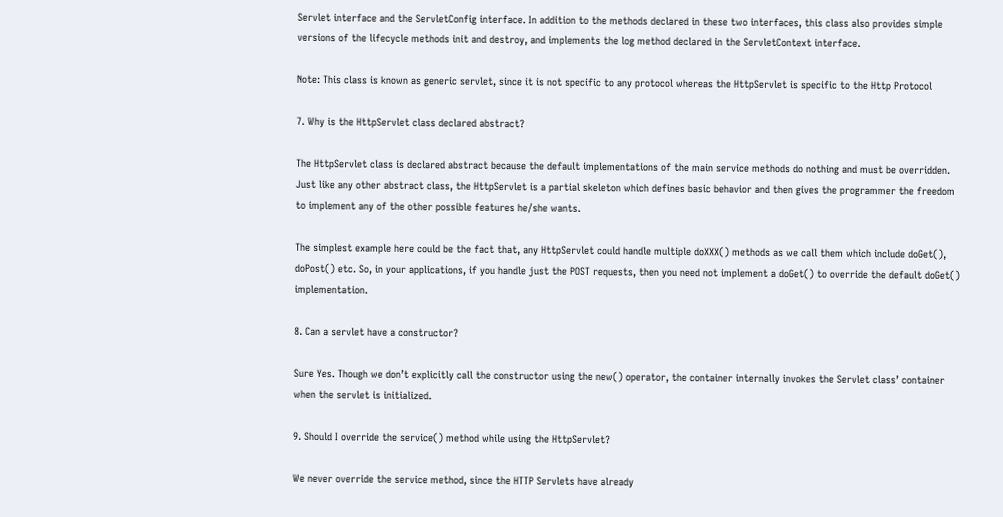Servlet interface and the ServletConfig interface. In addition to the methods declared in these two interfaces, this class also provides simple versions of the lifecycle methods init and destroy, and implements the log method declared in the ServletContext interface.

Note: This class is known as generic servlet, since it is not specific to any protocol whereas the HttpServlet is specific to the Http Protocol

7. Why is the HttpServlet class declared abstract?

The HttpServlet class is declared abstract because the default implementations of the main service methods do nothing and must be overridden. Just like any other abstract class, the HttpServlet is a partial skeleton which defines basic behavior and then gives the programmer the freedom to implement any of the other possible features he/she wants.

The simplest example here could be the fact that, any HttpServlet could handle multiple doXXX() methods as we call them which include doGet(), doPost() etc. So, in your applications, if you handle just the POST requests, then you need not implement a doGet() to override the default doGet() implementation.

8. Can a servlet have a constructor?

Sure Yes. Though we don’t explicitly call the constructor using the new() operator, the container internally invokes the Servlet class’ container when the servlet is initialized.

9. Should I override the service() method while using the HttpServlet?

We never override the service method, since the HTTP Servlets have already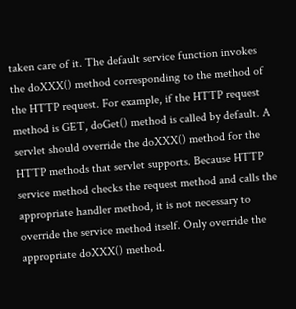taken care of it. The default service function invokes the doXXX() method corresponding to the method of the HTTP request. For example, if the HTTP request method is GET, doGet() method is called by default. A servlet should override the doXXX() method for the HTTP methods that servlet supports. Because HTTP service method checks the request method and calls the appropriate handler method, it is not necessary to override the service method itself. Only override the appropriate doXXX() method.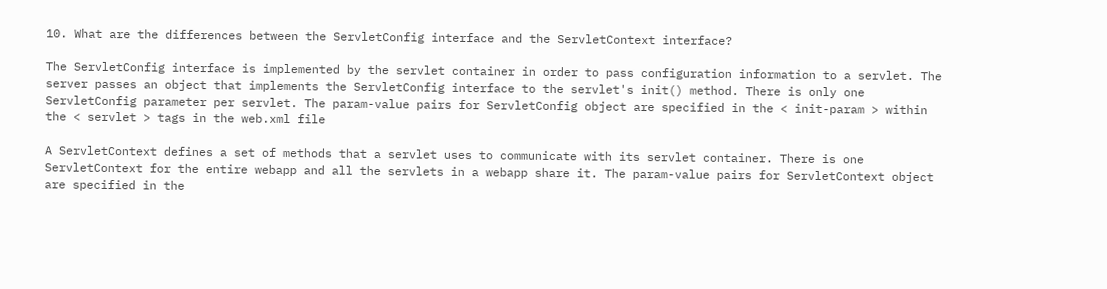10. What are the differences between the ServletConfig interface and the ServletContext interface?

The ServletConfig interface is implemented by the servlet container in order to pass configuration information to a servlet. The server passes an object that implements the ServletConfig interface to the servlet's init() method. There is only one ServletConfig parameter per servlet. The param-value pairs for ServletConfig object are specified in the < init-param > within the < servlet > tags in the web.xml file

A ServletContext defines a set of methods that a servlet uses to communicate with its servlet container. There is one ServletContext for the entire webapp and all the servlets in a webapp share it. The param-value pairs for ServletContext object are specified in the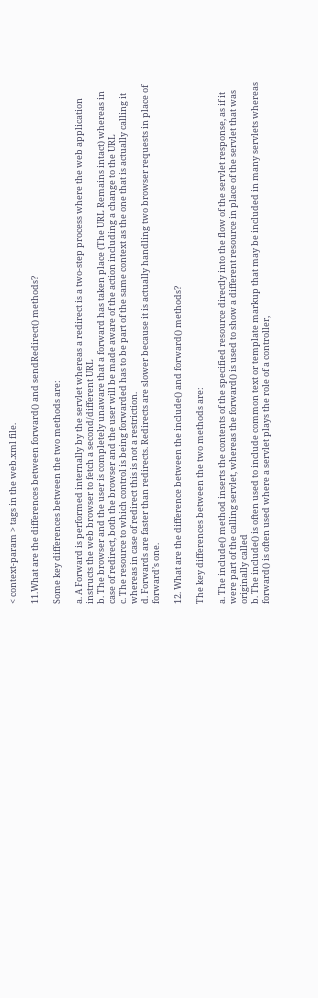< context-param > tags in the web.xml file.

11.What are the differences between forward() and sendRedirect() methods?

Some key differences between the two methods are:

a. A Forward is performed internally by the servlet whereas a redirect is a two-step process where the web application instructs the web browser to fetch a second/different URL
b. The browser and the user is completely unaware that a forward has taken place (The URL Remains intact) whereas in case of redirect, both the browser and the user will be made aware of the action including a change to the URL
c. The resource to which control is being forwarded has to be part of the same context as the one that is actually calling it whereas in case of redirect this is not a restriction.
d. Forwards are faster than redirects. Redirects are slower because it is actually handling two browser requests in place of forward’s one.

12. What are the difference between the include() and forward() methods?

The key differences between the two methods are:

a. The include() method inserts the contents of the specified resource directly into the flow of the servlet response, as if it were part of the calling servlet, whereas the forward() is used to show a different resource in place of the servlet that was originally called
b. The include() is often used to include common text or template markup that may be included in many servlets whereas forward() is often used where a servlet plays the role of a controller,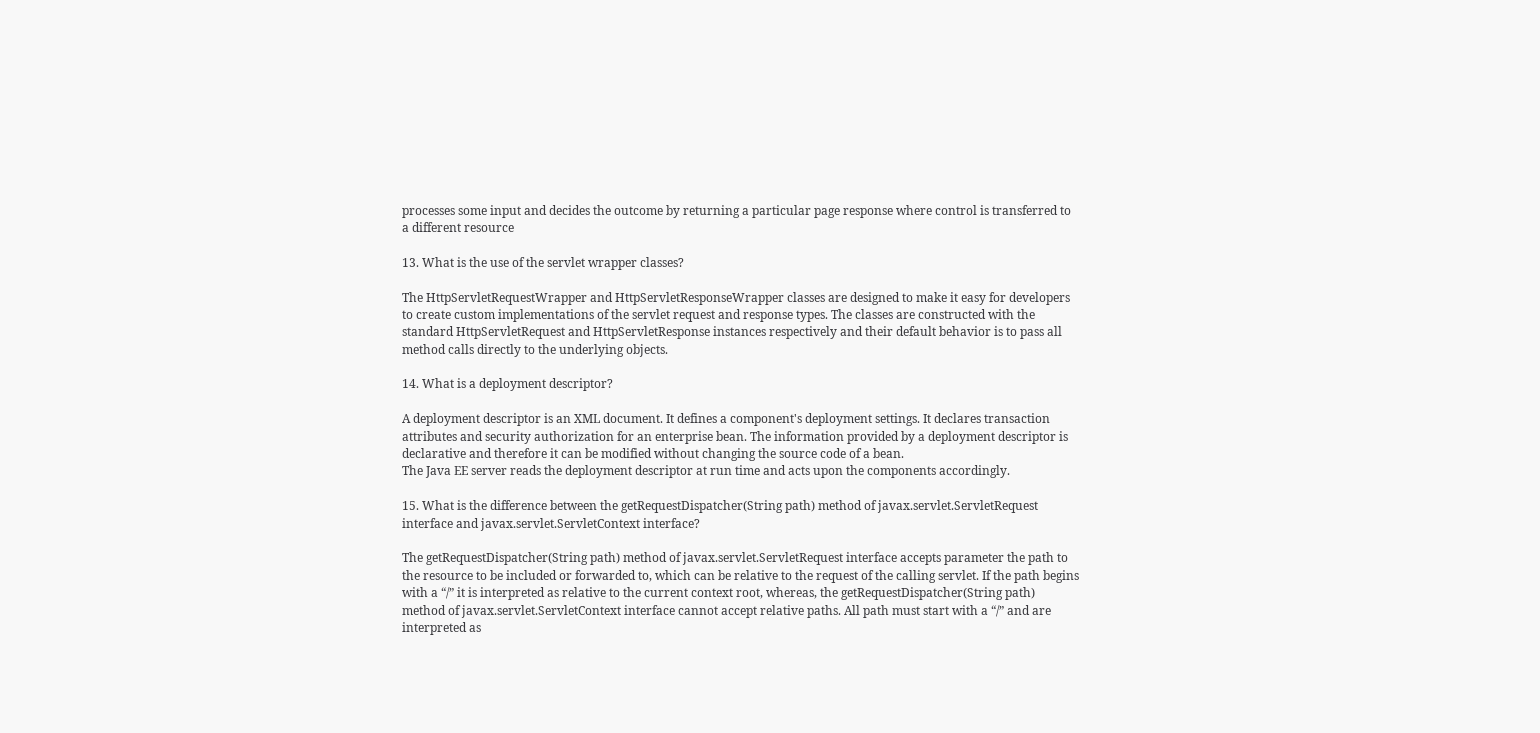processes some input and decides the outcome by returning a particular page response where control is transferred to a different resource

13. What is the use of the servlet wrapper classes?

The HttpServletRequestWrapper and HttpServletResponseWrapper classes are designed to make it easy for developers to create custom implementations of the servlet request and response types. The classes are constructed with the standard HttpServletRequest and HttpServletResponse instances respectively and their default behavior is to pass all method calls directly to the underlying objects.

14. What is a deployment descriptor?

A deployment descriptor is an XML document. It defines a component's deployment settings. It declares transaction attributes and security authorization for an enterprise bean. The information provided by a deployment descriptor is declarative and therefore it can be modified without changing the source code of a bean.
The Java EE server reads the deployment descriptor at run time and acts upon the components accordingly.

15. What is the difference between the getRequestDispatcher(String path) method of javax.servlet.ServletRequest interface and javax.servlet.ServletContext interface?

The getRequestDispatcher(String path) method of javax.servlet.ServletRequest interface accepts parameter the path to the resource to be included or forwarded to, which can be relative to the request of the calling servlet. If the path begins with a “/” it is interpreted as relative to the current context root, whereas, the getRequestDispatcher(String path) method of javax.servlet.ServletContext interface cannot accept relative paths. All path must start with a “/” and are interpreted as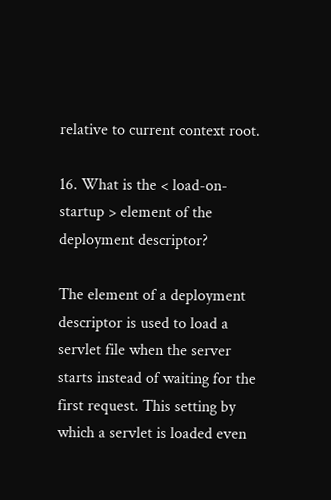relative to current context root.

16. What is the < load-on-startup > element of the deployment descriptor?

The element of a deployment descriptor is used to load a servlet file when the server starts instead of waiting for the first request. This setting by which a servlet is loaded even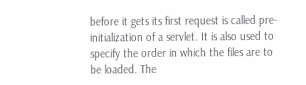before it gets its first request is called pre-initialization of a servlet. It is also used to specify the order in which the files are to be loaded. The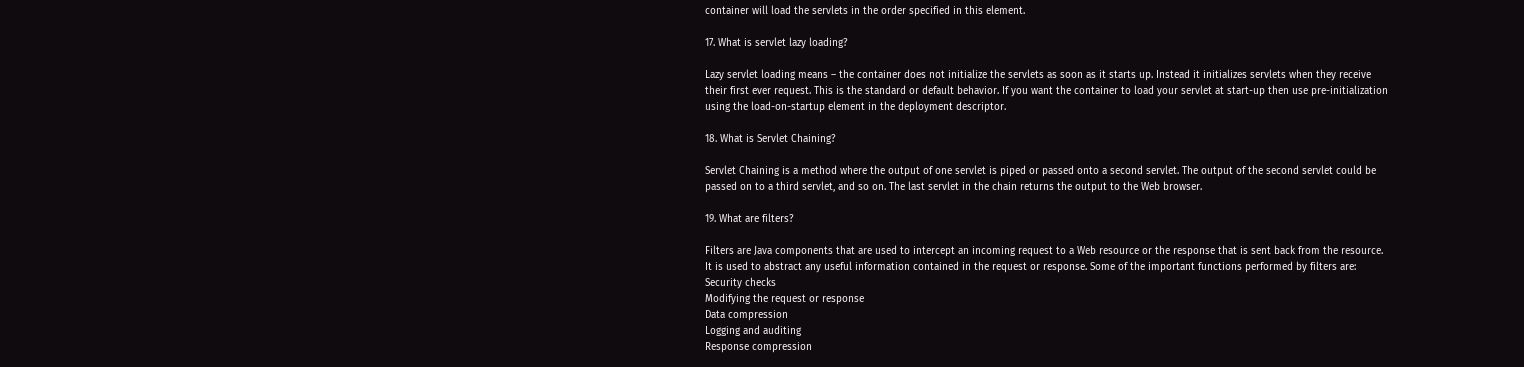container will load the servlets in the order specified in this element.

17. What is servlet lazy loading?

Lazy servlet loading means – the container does not initialize the servlets as soon as it starts up. Instead it initializes servlets when they receive their first ever request. This is the standard or default behavior. If you want the container to load your servlet at start-up then use pre-initialization using the load-on-startup element in the deployment descriptor.

18. What is Servlet Chaining?

Servlet Chaining is a method where the output of one servlet is piped or passed onto a second servlet. The output of the second servlet could be passed on to a third servlet, and so on. The last servlet in the chain returns the output to the Web browser.

19. What are filters?

Filters are Java components that are used to intercept an incoming request to a Web resource or the response that is sent back from the resource. It is used to abstract any useful information contained in the request or response. Some of the important functions performed by filters are:
Security checks
Modifying the request or response
Data compression
Logging and auditing
Response compression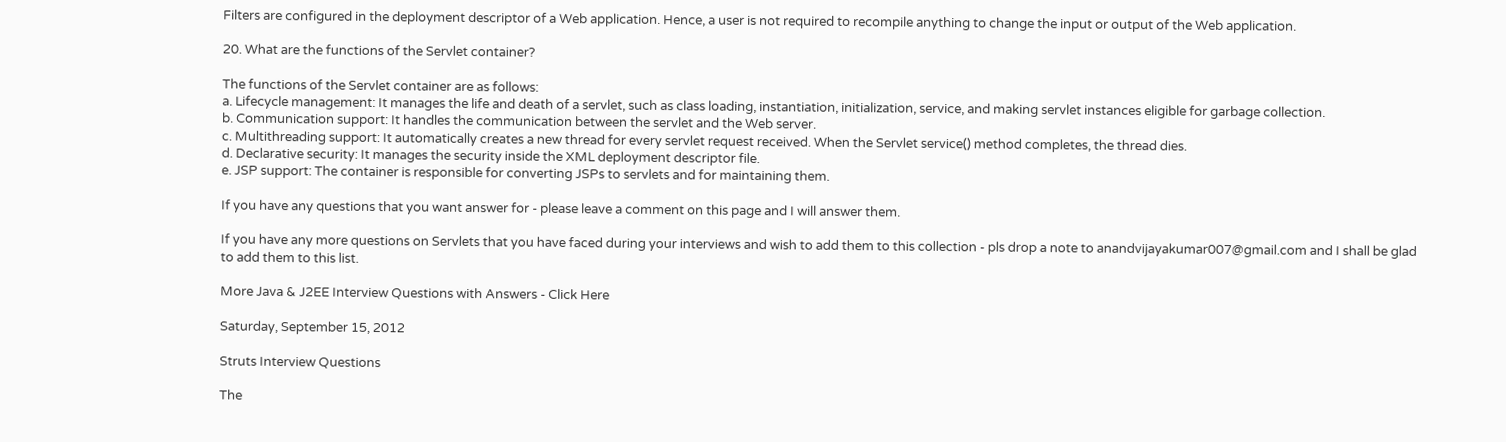Filters are configured in the deployment descriptor of a Web application. Hence, a user is not required to recompile anything to change the input or output of the Web application.

20. What are the functions of the Servlet container?

The functions of the Servlet container are as follows:
a. Lifecycle management: It manages the life and death of a servlet, such as class loading, instantiation, initialization, service, and making servlet instances eligible for garbage collection.
b. Communication support: It handles the communication between the servlet and the Web server.
c. Multithreading support: It automatically creates a new thread for every servlet request received. When the Servlet service() method completes, the thread dies.
d. Declarative security: It manages the security inside the XML deployment descriptor file.
e. JSP support: The container is responsible for converting JSPs to servlets and for maintaining them.

If you have any questions that you want answer for - please leave a comment on this page and I will answer them.

If you have any more questions on Servlets that you have faced during your interviews and wish to add them to this collection - pls drop a note to anandvijayakumar007@gmail.com and I shall be glad to add them to this list.

More Java & J2EE Interview Questions with Answers - Click Here

Saturday, September 15, 2012

Struts Interview Questions

The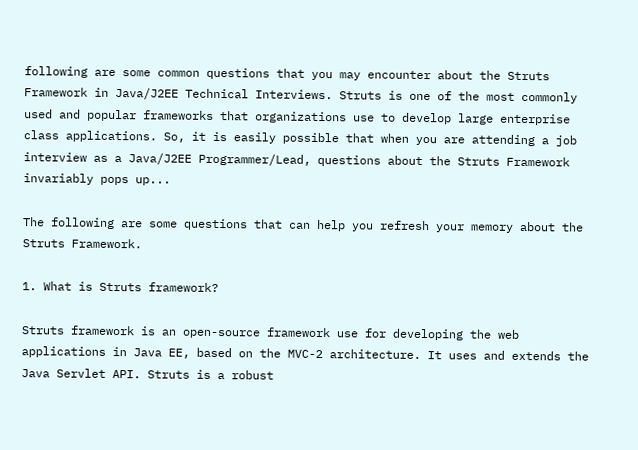following are some common questions that you may encounter about the Struts Framework in Java/J2EE Technical Interviews. Struts is one of the most commonly used and popular frameworks that organizations use to develop large enterprise class applications. So, it is easily possible that when you are attending a job interview as a Java/J2EE Programmer/Lead, questions about the Struts Framework invariably pops up...

The following are some questions that can help you refresh your memory about the Struts Framework.

1. What is Struts framework?

Struts framework is an open-source framework use for developing the web applications in Java EE, based on the MVC-2 architecture. It uses and extends the Java Servlet API. Struts is a robust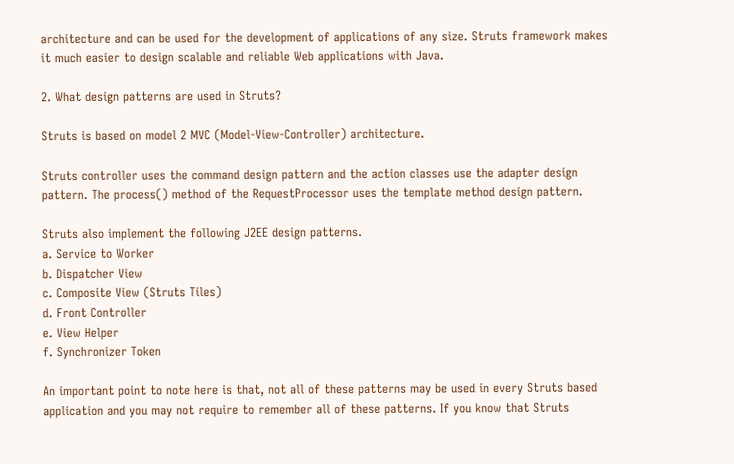architecture and can be used for the development of applications of any size. Struts framework makes it much easier to design scalable and reliable Web applications with Java.

2. What design patterns are used in Struts?

Struts is based on model 2 MVC (Model-View-Controller) architecture.

Struts controller uses the command design pattern and the action classes use the adapter design pattern. The process() method of the RequestProcessor uses the template method design pattern.

Struts also implement the following J2EE design patterns.
a. Service to Worker
b. Dispatcher View
c. Composite View (Struts Tiles)
d. Front Controller
e. View Helper
f. Synchronizer Token

An important point to note here is that, not all of these patterns may be used in every Struts based application and you may not require to remember all of these patterns. If you know that Struts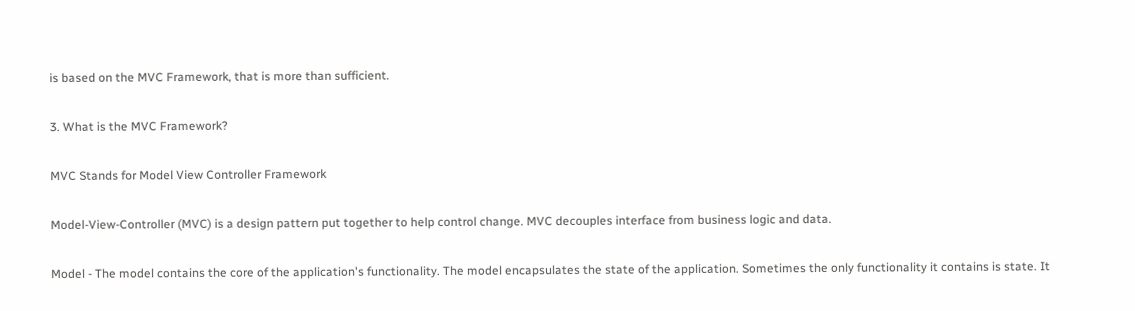is based on the MVC Framework, that is more than sufficient.

3. What is the MVC Framework?

MVC Stands for Model View Controller Framework

Model-View-Controller (MVC) is a design pattern put together to help control change. MVC decouples interface from business logic and data.

Model - The model contains the core of the application's functionality. The model encapsulates the state of the application. Sometimes the only functionality it contains is state. It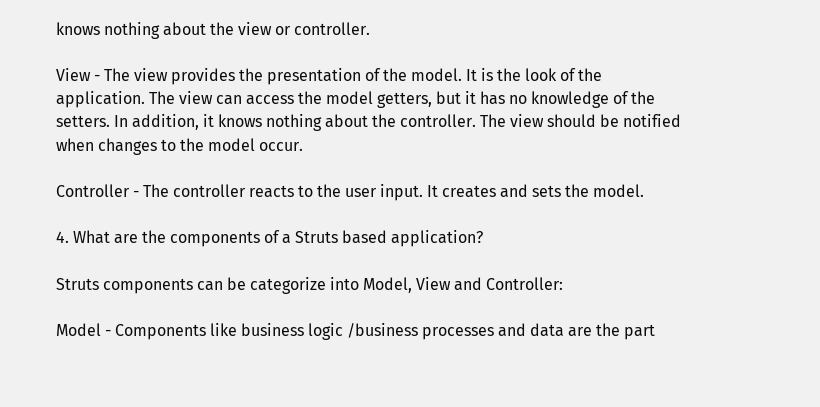knows nothing about the view or controller.

View - The view provides the presentation of the model. It is the look of the application. The view can access the model getters, but it has no knowledge of the setters. In addition, it knows nothing about the controller. The view should be notified when changes to the model occur.

Controller - The controller reacts to the user input. It creates and sets the model.

4. What are the components of a Struts based application?

Struts components can be categorize into Model, View and Controller:

Model - Components like business logic /business processes and data are the part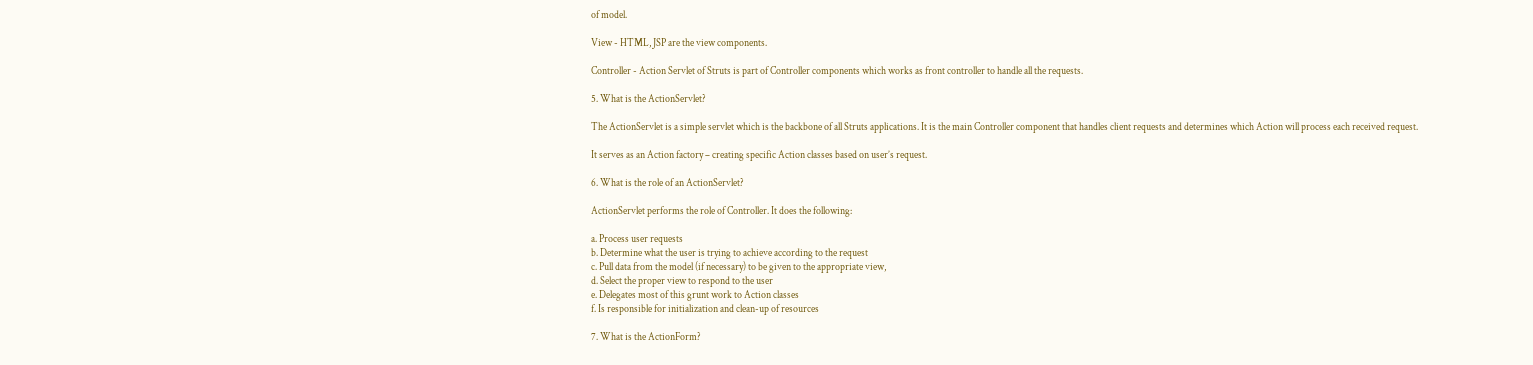of model.

View - HTML, JSP are the view components.

Controller - Action Servlet of Struts is part of Controller components which works as front controller to handle all the requests.

5. What is the ActionServlet?

The ActionServlet is a simple servlet which is the backbone of all Struts applications. It is the main Controller component that handles client requests and determines which Action will process each received request.

It serves as an Action factory – creating specific Action classes based on user’s request.

6. What is the role of an ActionServlet?

ActionServlet performs the role of Controller. It does the following:

a. Process user requests
b. Determine what the user is trying to achieve according to the request
c. Pull data from the model (if necessary) to be given to the appropriate view,
d. Select the proper view to respond to the user
e. Delegates most of this grunt work to Action classes
f. Is responsible for initialization and clean-up of resources

7. What is the ActionForm?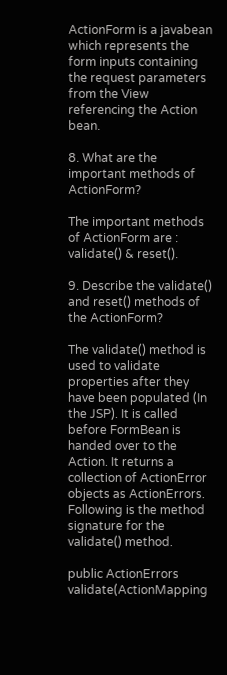ActionForm is a javabean which represents the form inputs containing the request parameters from the View referencing the Action bean.

8. What are the important methods of ActionForm?

The important methods of ActionForm are : validate() & reset().

9. Describe the validate() and reset() methods of the ActionForm?

The validate() method is used to validate properties after they have been populated (In the JSP). It is called before FormBean is handed over to the Action. It returns a collection of ActionError objects as ActionErrors. Following is the method signature for the validate() method.

public ActionErrors validate(ActionMapping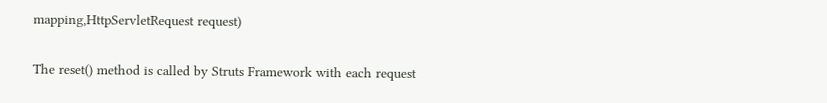mapping,HttpServletRequest request)

The reset() method is called by Struts Framework with each request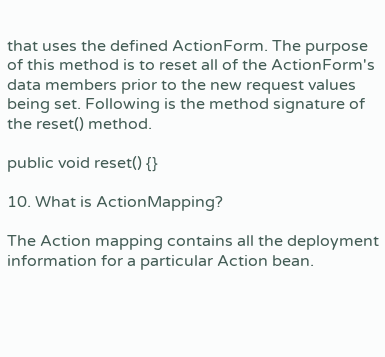that uses the defined ActionForm. The purpose of this method is to reset all of the ActionForm's data members prior to the new request values being set. Following is the method signature of the reset() method.

public void reset() {}

10. What is ActionMapping?

The Action mapping contains all the deployment information for a particular Action bean.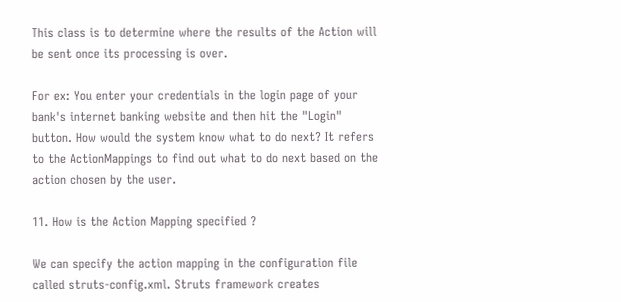This class is to determine where the results of the Action will be sent once its processing is over.

For ex: You enter your credentials in the login page of your bank's internet banking website and then hit the "Login" button. How would the system know what to do next? It refers to the ActionMappings to find out what to do next based on the action chosen by the user.

11. How is the Action Mapping specified ?

We can specify the action mapping in the configuration file called struts-config.xml. Struts framework creates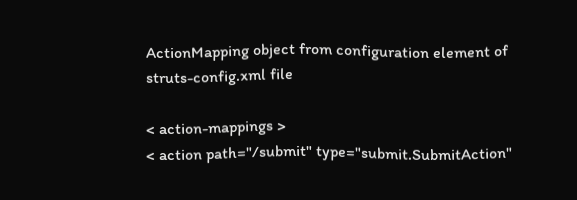ActionMapping object from configuration element of struts-config.xml file

< action-mappings >
< action path="/submit" type="submit.SubmitAction"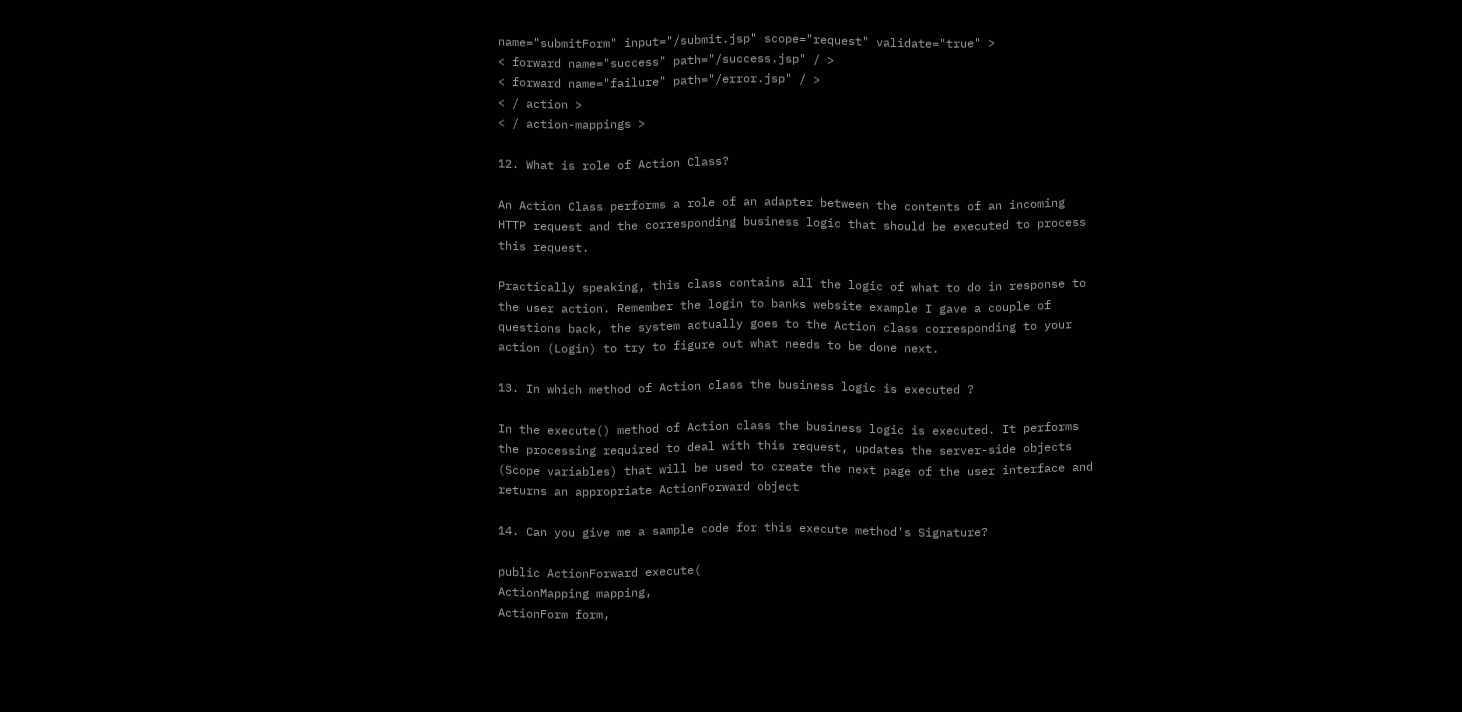name="submitForm" input="/submit.jsp" scope="request" validate="true" >
< forward name="success" path="/success.jsp" / >
< forward name="failure" path="/error.jsp" / >
< / action >
< / action-mappings >

12. What is role of Action Class?

An Action Class performs a role of an adapter between the contents of an incoming HTTP request and the corresponding business logic that should be executed to process this request.

Practically speaking, this class contains all the logic of what to do in response to the user action. Remember the login to banks website example I gave a couple of questions back, the system actually goes to the Action class corresponding to your action (Login) to try to figure out what needs to be done next.

13. In which method of Action class the business logic is executed ?

In the execute() method of Action class the business logic is executed. It performs the processing required to deal with this request, updates the server-side objects (Scope variables) that will be used to create the next page of the user interface and returns an appropriate ActionForward object

14. Can you give me a sample code for this execute method's Signature?

public ActionForward execute(
ActionMapping mapping,
ActionForm form,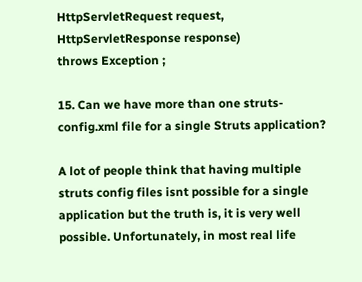HttpServletRequest request,
HttpServletResponse response)
throws Exception ;

15. Can we have more than one struts-config.xml file for a single Struts application?

A lot of people think that having multiple struts config files isnt possible for a single application but the truth is, it is very well possible. Unfortunately, in most real life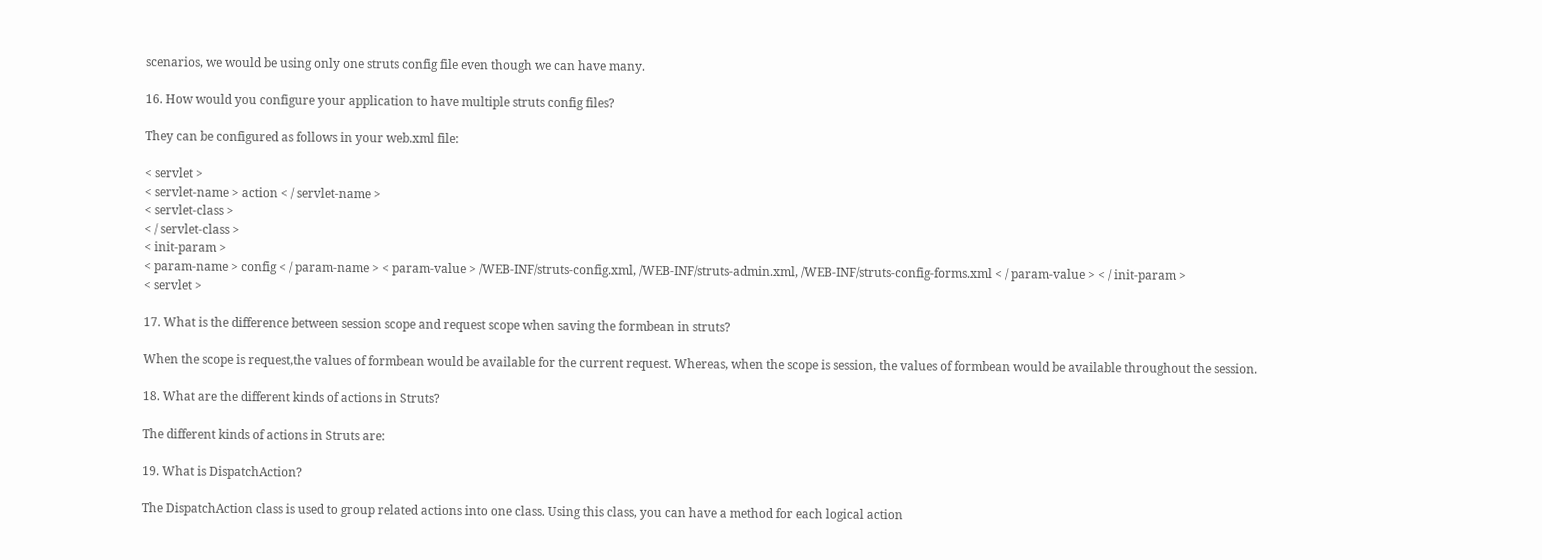scenarios, we would be using only one struts config file even though we can have many.

16. How would you configure your application to have multiple struts config files?

They can be configured as follows in your web.xml file:

< servlet >
< servlet-name > action < / servlet-name >
< servlet-class >
< / servlet-class >
< init-param >
< param-name > config < / param-name > < param-value > /WEB-INF/struts-config.xml, /WEB-INF/struts-admin.xml, /WEB-INF/struts-config-forms.xml < / param-value > < / init-param >
< servlet >

17. What is the difference between session scope and request scope when saving the formbean in struts?

When the scope is request,the values of formbean would be available for the current request. Whereas, when the scope is session, the values of formbean would be available throughout the session.

18. What are the different kinds of actions in Struts?

The different kinds of actions in Struts are:

19. What is DispatchAction?

The DispatchAction class is used to group related actions into one class. Using this class, you can have a method for each logical action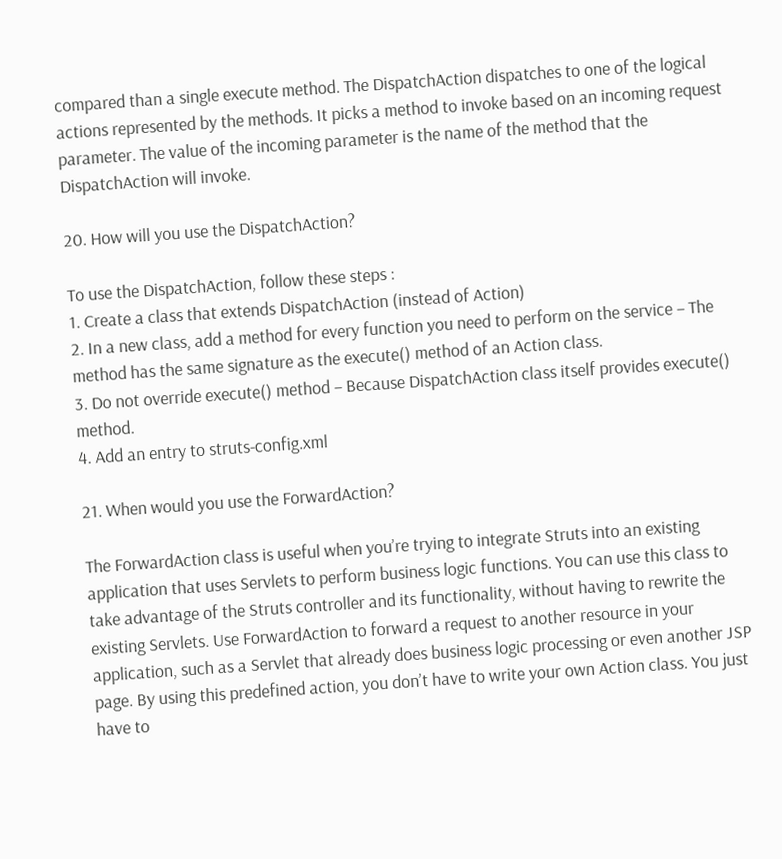compared than a single execute method. The DispatchAction dispatches to one of the logical actions represented by the methods. It picks a method to invoke based on an incoming request parameter. The value of the incoming parameter is the name of the method that the DispatchAction will invoke.

20. How will you use the DispatchAction?

To use the DispatchAction, follow these steps :
1. Create a class that extends DispatchAction (instead of Action)
2. In a new class, add a method for every function you need to perform on the service – The method has the same signature as the execute() method of an Action class.
3. Do not override execute() method – Because DispatchAction class itself provides execute() method.
4. Add an entry to struts-config.xml

21. When would you use the ForwardAction?

The ForwardAction class is useful when you’re trying to integrate Struts into an existing application that uses Servlets to perform business logic functions. You can use this class to take advantage of the Struts controller and its functionality, without having to rewrite the existing Servlets. Use ForwardAction to forward a request to another resource in your application, such as a Servlet that already does business logic processing or even another JSP page. By using this predefined action, you don’t have to write your own Action class. You just have to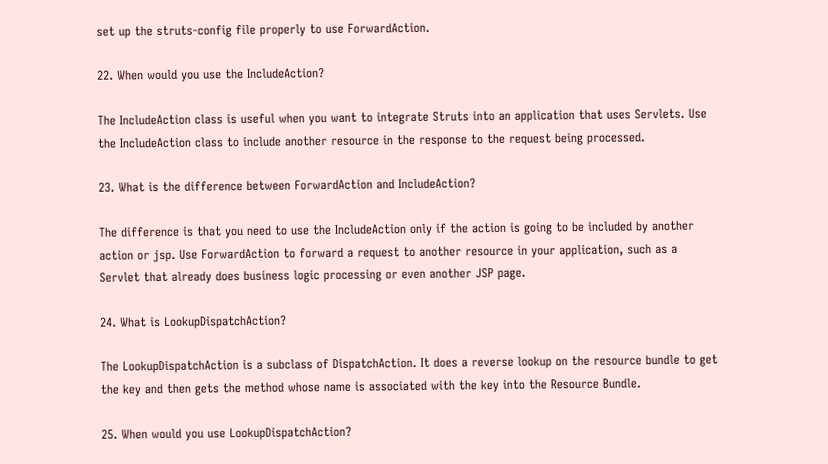set up the struts-config file properly to use ForwardAction.

22. When would you use the IncludeAction?

The IncludeAction class is useful when you want to integrate Struts into an application that uses Servlets. Use the IncludeAction class to include another resource in the response to the request being processed.

23. What is the difference between ForwardAction and IncludeAction?

The difference is that you need to use the IncludeAction only if the action is going to be included by another action or jsp. Use ForwardAction to forward a request to another resource in your application, such as a Servlet that already does business logic processing or even another JSP page.

24. What is LookupDispatchAction?

The LookupDispatchAction is a subclass of DispatchAction. It does a reverse lookup on the resource bundle to get the key and then gets the method whose name is associated with the key into the Resource Bundle.

25. When would you use LookupDispatchAction?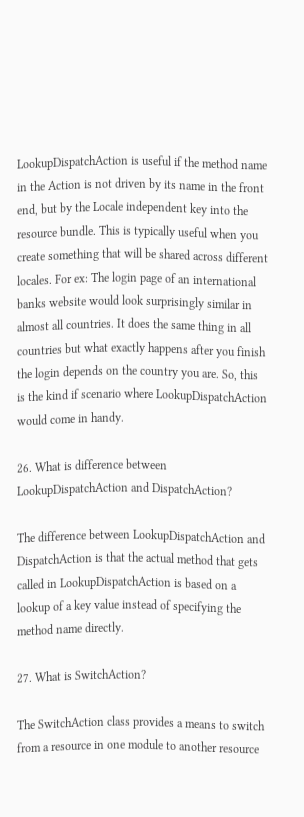LookupDispatchAction is useful if the method name in the Action is not driven by its name in the front end, but by the Locale independent key into the resource bundle. This is typically useful when you create something that will be shared across different locales. For ex: The login page of an international banks website would look surprisingly similar in almost all countries. It does the same thing in all countries but what exactly happens after you finish the login depends on the country you are. So, this is the kind if scenario where LookupDispatchAction would come in handy.

26. What is difference between LookupDispatchAction and DispatchAction?

The difference between LookupDispatchAction and DispatchAction is that the actual method that gets called in LookupDispatchAction is based on a lookup of a key value instead of specifying the method name directly.

27. What is SwitchAction?

The SwitchAction class provides a means to switch from a resource in one module to another resource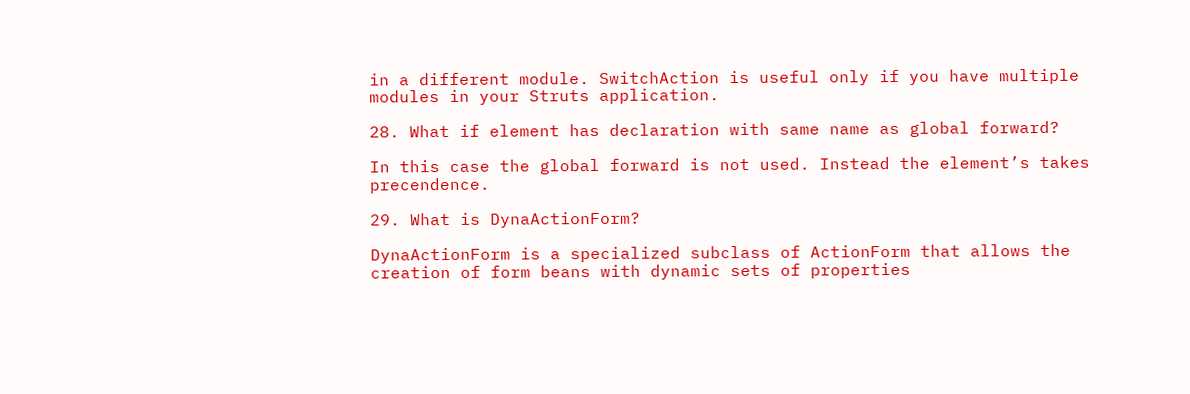in a different module. SwitchAction is useful only if you have multiple modules in your Struts application.

28. What if element has declaration with same name as global forward?

In this case the global forward is not used. Instead the element’s takes precendence.

29. What is DynaActionForm?

DynaActionForm is a specialized subclass of ActionForm that allows the creation of form beans with dynamic sets of properties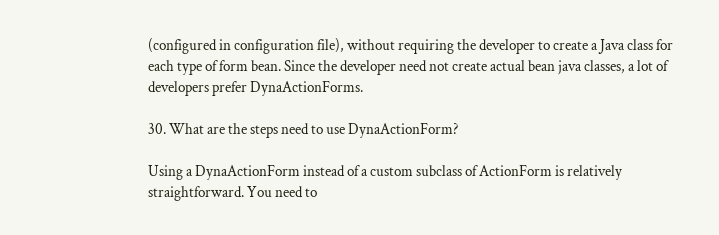(configured in configuration file), without requiring the developer to create a Java class for each type of form bean. Since the developer need not create actual bean java classes, a lot of developers prefer DynaActionForms.

30. What are the steps need to use DynaActionForm?

Using a DynaActionForm instead of a custom subclass of ActionForm is relatively straightforward. You need to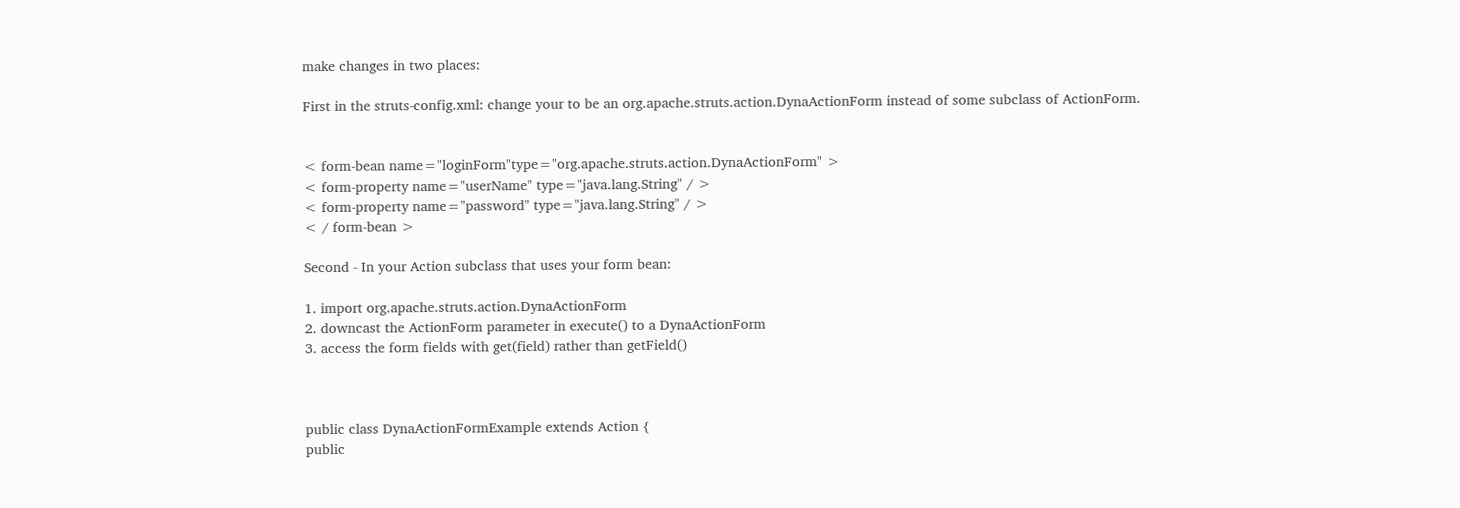make changes in two places:

First in the struts-config.xml: change your to be an org.apache.struts.action.DynaActionForm instead of some subclass of ActionForm.


< form-bean name="loginForm"type="org.apache.struts.action.DynaActionForm" >
< form-property name="userName" type="java.lang.String" / >
< form-property name="password" type="java.lang.String" / >
< / form-bean >

Second - In your Action subclass that uses your form bean:

1. import org.apache.struts.action.DynaActionForm
2. downcast the ActionForm parameter in execute() to a DynaActionForm
3. access the form fields with get(field) rather than getField()



public class DynaActionFormExample extends Action {
public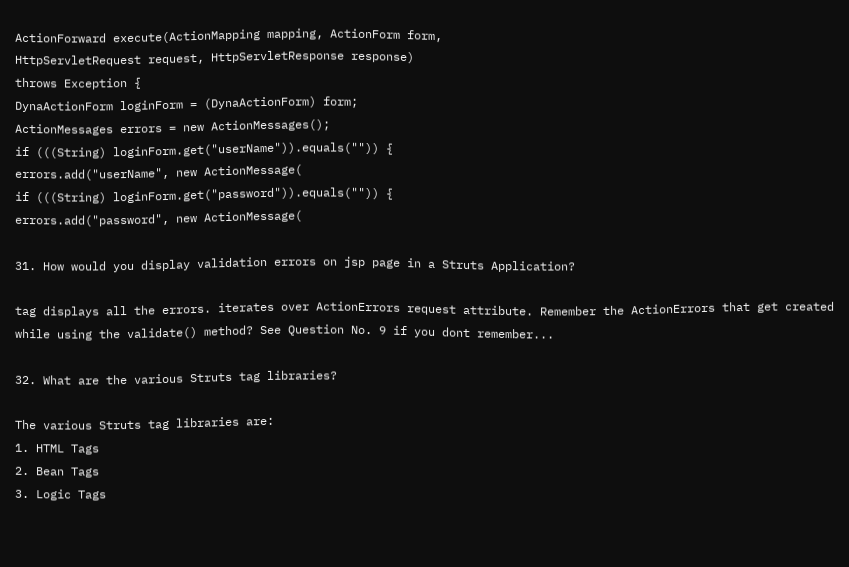ActionForward execute(ActionMapping mapping, ActionForm form,
HttpServletRequest request, HttpServletResponse response)
throws Exception {
DynaActionForm loginForm = (DynaActionForm) form;
ActionMessages errors = new ActionMessages();
if (((String) loginForm.get("userName")).equals("")) {
errors.add("userName", new ActionMessage(
if (((String) loginForm.get("password")).equals("")) {
errors.add("password", new ActionMessage(

31. How would you display validation errors on jsp page in a Struts Application?

tag displays all the errors. iterates over ActionErrors request attribute. Remember the ActionErrors that get created while using the validate() method? See Question No. 9 if you dont remember...

32. What are the various Struts tag libraries?

The various Struts tag libraries are:
1. HTML Tags
2. Bean Tags
3. Logic Tags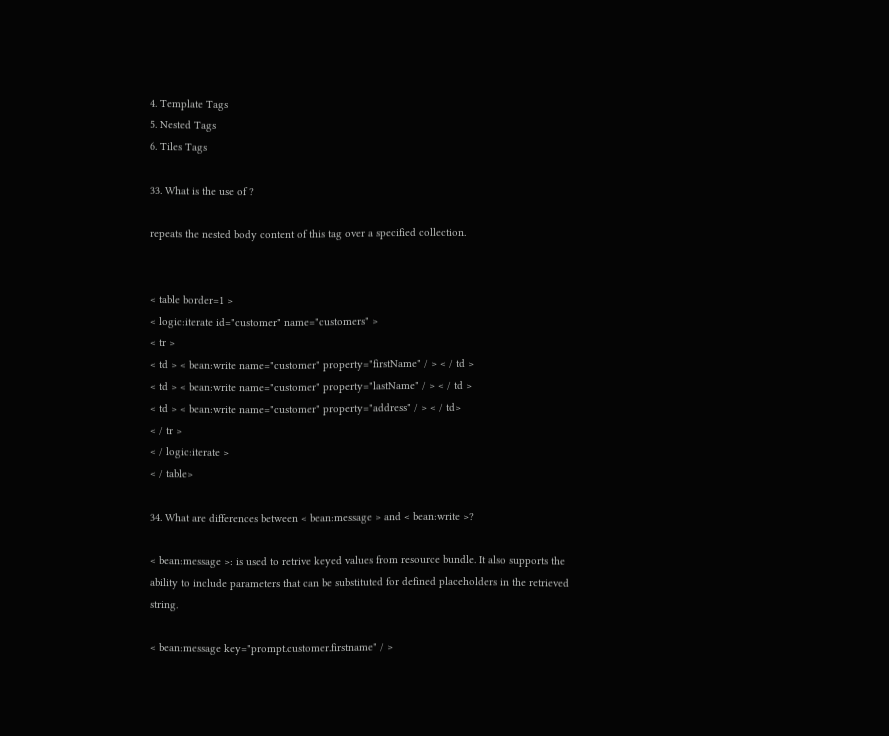4. Template Tags
5. Nested Tags
6. Tiles Tags

33. What is the use of ?

repeats the nested body content of this tag over a specified collection.


< table border=1 >
< logic:iterate id="customer" name="customers" >
< tr >
< td > < bean:write name="customer" property="firstName" / > < / td >
< td > < bean:write name="customer" property="lastName" / > < / td >
< td > < bean:write name="customer" property="address" / > < / td>
< / tr >
< / logic:iterate >
< / table>

34. What are differences between < bean:message > and < bean:write >?

< bean:message >: is used to retrive keyed values from resource bundle. It also supports the ability to include parameters that can be substituted for defined placeholders in the retrieved string.

< bean:message key="prompt.customer.firstname" / >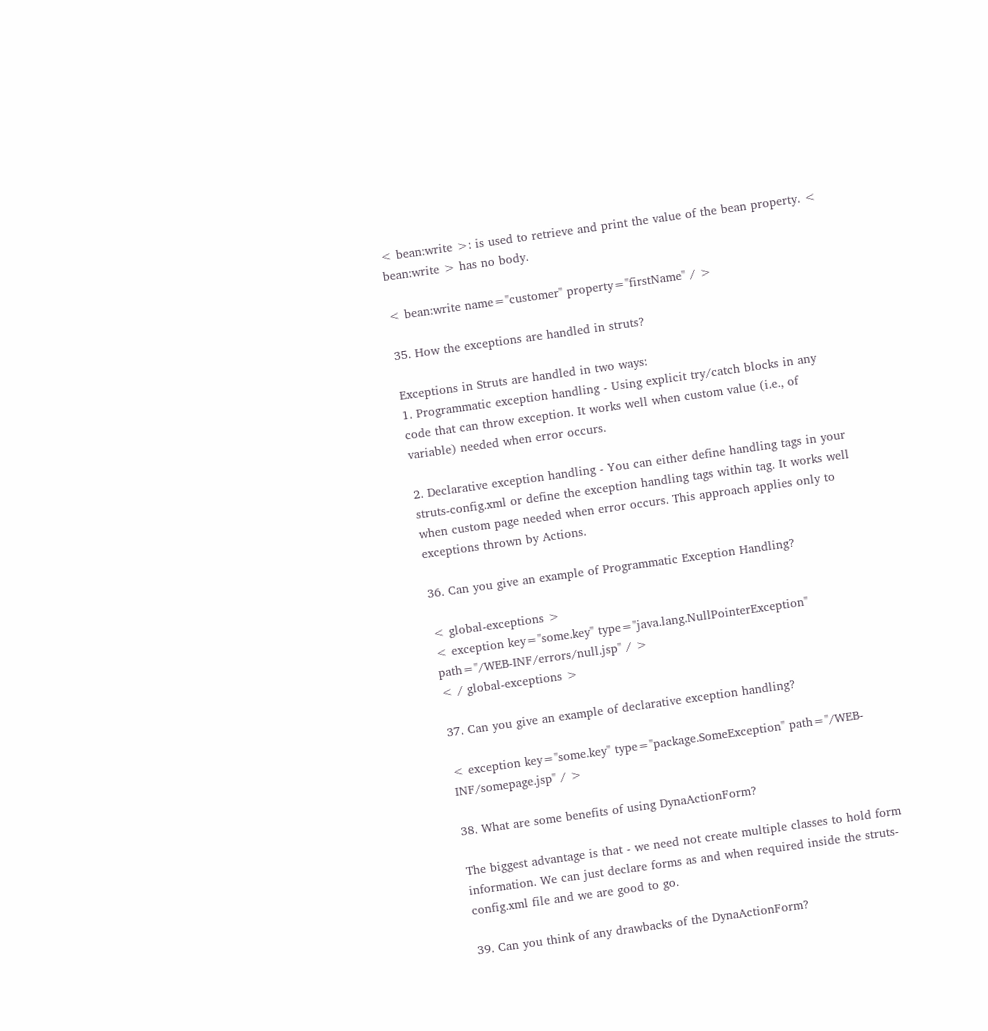< bean:write >: is used to retrieve and print the value of the bean property. < bean:write > has no body.

< bean:write name="customer" property="firstName" / >

35. How the exceptions are handled in struts?

Exceptions in Struts are handled in two ways:
1. Programmatic exception handling - Using explicit try/catch blocks in any code that can throw exception. It works well when custom value (i.e., of variable) needed when error occurs.

2. Declarative exception handling - You can either define handling tags in your struts-config.xml or define the exception handling tags within tag. It works well when custom page needed when error occurs. This approach applies only to exceptions thrown by Actions.

36. Can you give an example of Programmatic Exception Handling?

< global-exceptions >
< exception key="some.key" type="java.lang.NullPointerException" path="/WEB-INF/errors/null.jsp" / >
< / global-exceptions >

37. Can you give an example of declarative exception handling?

< exception key="some.key" type="package.SomeException" path="/WEB-INF/somepage.jsp" / >

38. What are some benefits of using DynaActionForm?

The biggest advantage is that - we need not create multiple classes to hold form information. We can just declare forms as and when required inside the struts-config.xml file and we are good to go.

39. Can you think of any drawbacks of the DynaActionForm?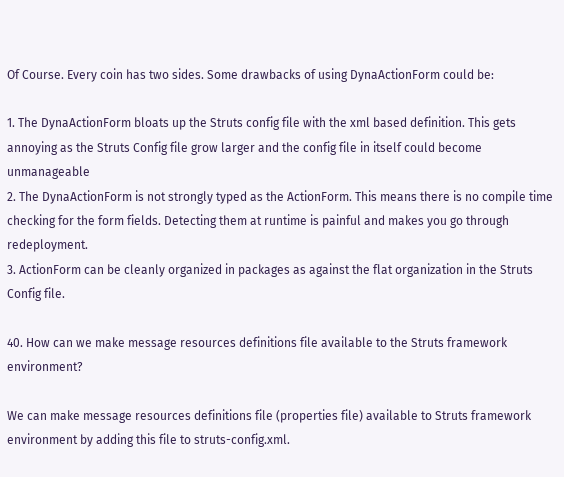Of Course. Every coin has two sides. Some drawbacks of using DynaActionForm could be:

1. The DynaActionForm bloats up the Struts config file with the xml based definition. This gets annoying as the Struts Config file grow larger and the config file in itself could become unmanageable
2. The DynaActionForm is not strongly typed as the ActionForm. This means there is no compile time checking for the form fields. Detecting them at runtime is painful and makes you go through redeployment.
3. ActionForm can be cleanly organized in packages as against the flat organization in the Struts Config file.

40. How can we make message resources definitions file available to the Struts framework environment?

We can make message resources definitions file (properties file) available to Struts framework environment by adding this file to struts-config.xml.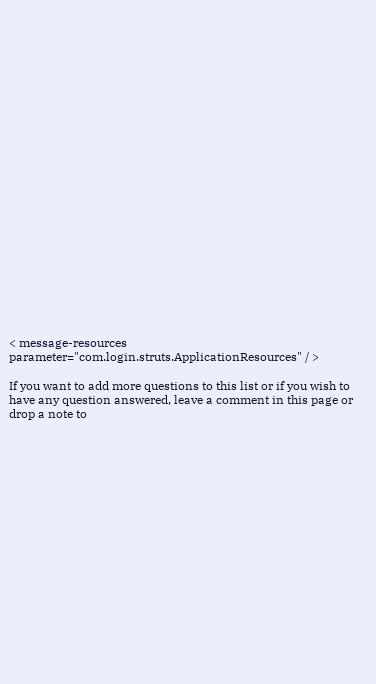< message-resources parameter="com.login.struts.ApplicationResources" / >

If you want to add more questions to this list or if you wish to have any question answered, leave a comment in this page or drop a note to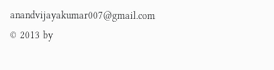anandvijayakumar007@gmail.com
© 2013 by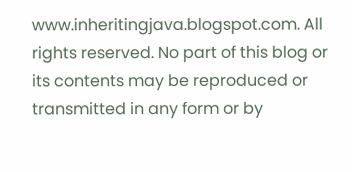www.inheritingjava.blogspot.com. All rights reserved. No part of this blog or its contents may be reproduced or transmitted in any form or by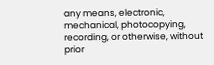any means, electronic, mechanical, photocopying, recording, or otherwise, without prior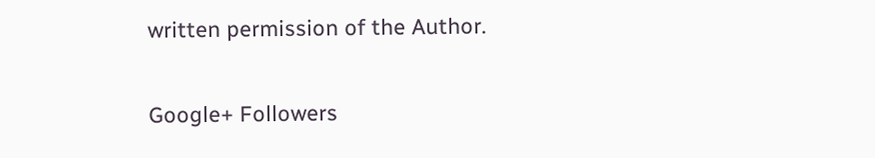written permission of the Author.


Google+ Followers